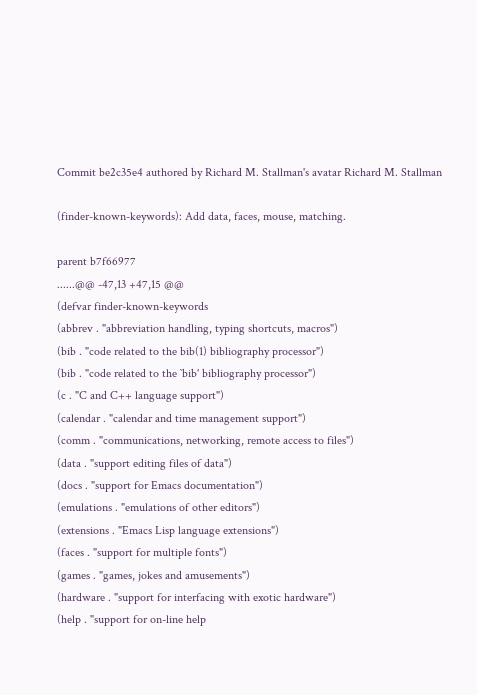Commit be2c35e4 authored by Richard M. Stallman's avatar Richard M. Stallman

(finder-known-keywords): Add data, faces, mouse, matching.

parent b7f66977
......@@ -47,13 +47,15 @@
(defvar finder-known-keywords
(abbrev . "abbreviation handling, typing shortcuts, macros")
(bib . "code related to the bib(1) bibliography processor")
(bib . "code related to the `bib' bibliography processor")
(c . "C and C++ language support")
(calendar . "calendar and time management support")
(comm . "communications, networking, remote access to files")
(data . "support editing files of data")
(docs . "support for Emacs documentation")
(emulations . "emulations of other editors")
(extensions . "Emacs Lisp language extensions")
(faces . "support for multiple fonts")
(games . "games, jokes and amusements")
(hardware . "support for interfacing with exotic hardware")
(help . "support for on-line help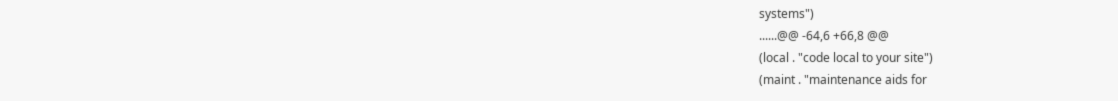systems")
......@@ -64,6 +66,8 @@
(local . "code local to your site")
(maint . "maintenance aids for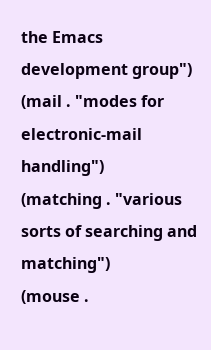the Emacs development group")
(mail . "modes for electronic-mail handling")
(matching . "various sorts of searching and matching")
(mouse .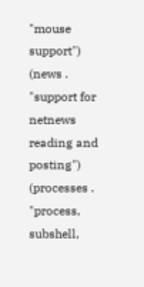"mouse support")
(news . "support for netnews reading and posting")
(processes . "process, subshell,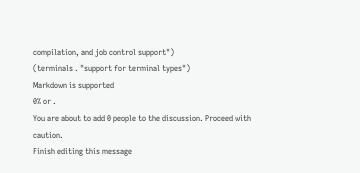compilation, and job control support")
(terminals . "support for terminal types")
Markdown is supported
0% or .
You are about to add 0 people to the discussion. Proceed with caution.
Finish editing this message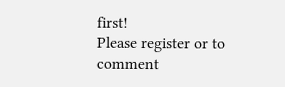first!
Please register or to comment